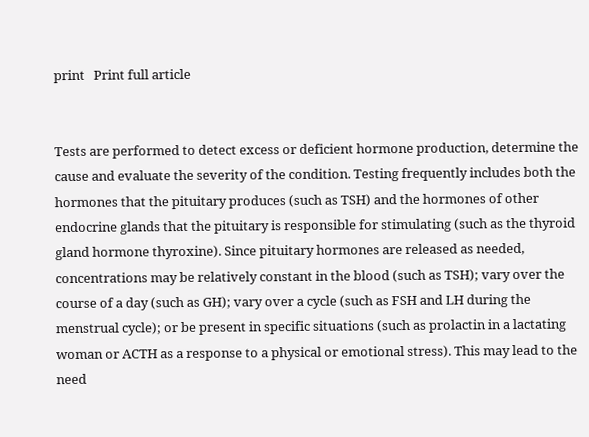print   Print full article


Tests are performed to detect excess or deficient hormone production, determine the cause and evaluate the severity of the condition. Testing frequently includes both the hormones that the pituitary produces (such as TSH) and the hormones of other endocrine glands that the pituitary is responsible for stimulating (such as the thyroid gland hormone thyroxine). Since pituitary hormones are released as needed, concentrations may be relatively constant in the blood (such as TSH); vary over the course of a day (such as GH); vary over a cycle (such as FSH and LH during the menstrual cycle); or be present in specific situations (such as prolactin in a lactating woman or ACTH as a response to a physical or emotional stress). This may lead to the need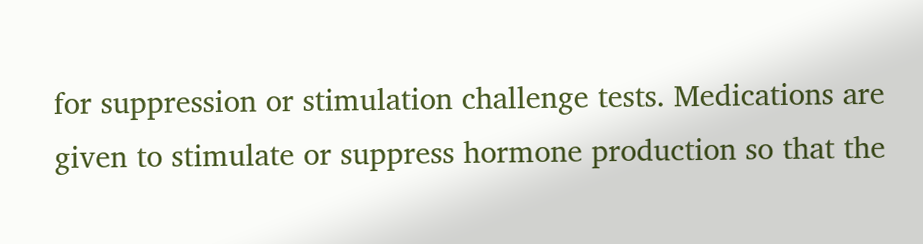for suppression or stimulation challenge tests. Medications are given to stimulate or suppress hormone production so that the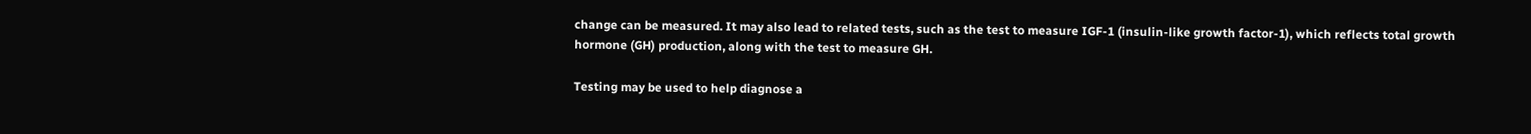change can be measured. It may also lead to related tests, such as the test to measure IGF-1 (insulin-like growth factor-1), which reflects total growth hormone (GH) production, along with the test to measure GH.

Testing may be used to help diagnose a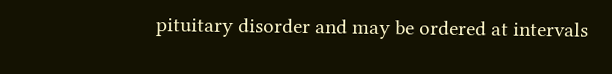pituitary disorder and may be ordered at intervals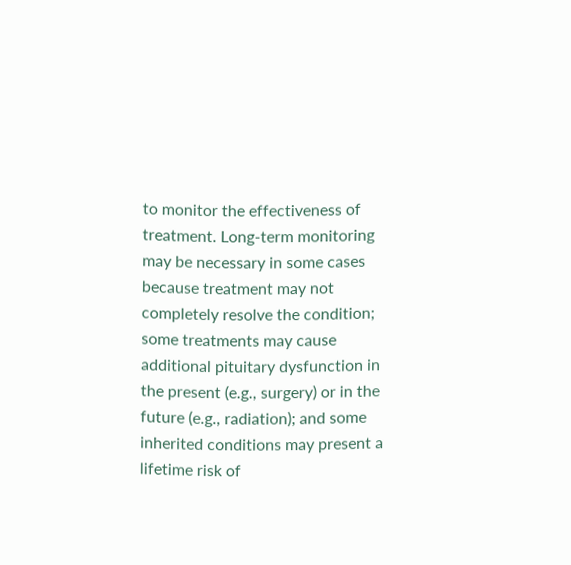to monitor the effectiveness of treatment. Long-term monitoring may be necessary in some cases because treatment may not completely resolve the condition; some treatments may cause additional pituitary dysfunction in the present (e.g., surgery) or in the future (e.g., radiation); and some inherited conditions may present a lifetime risk of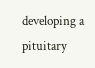developing a pituitary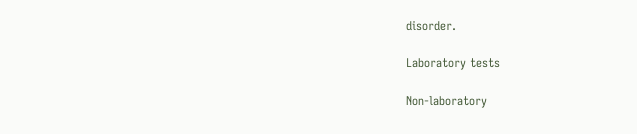disorder.

Laboratory tests

Non-laboratory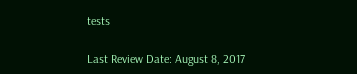tests

Last Review Date: August 8, 2017